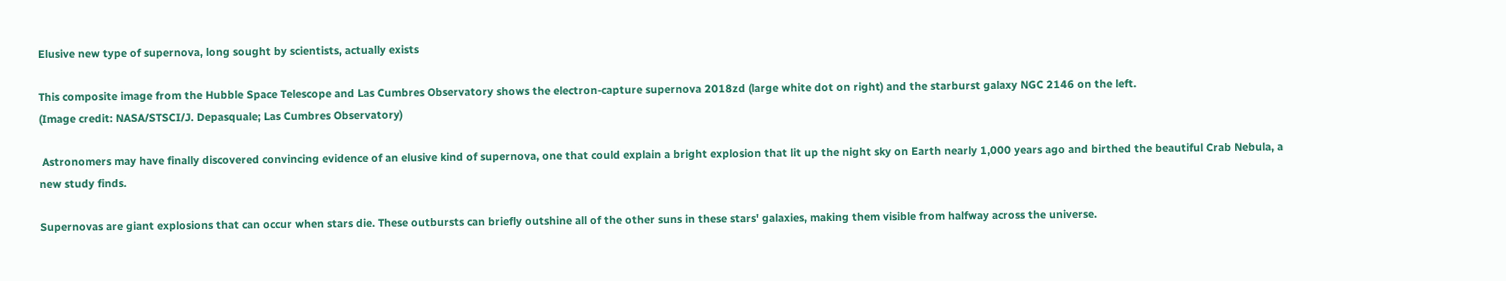Elusive new type of supernova, long sought by scientists, actually exists

This composite image from the Hubble Space Telescope and Las Cumbres Observatory shows the electron-capture supernova 2018zd (large white dot on right) and the starburst galaxy NGC 2146 on the left.
(Image credit: NASA/STSCI/J. Depasquale; Las Cumbres Observatory)

 Astronomers may have finally discovered convincing evidence of an elusive kind of supernova, one that could explain a bright explosion that lit up the night sky on Earth nearly 1,000 years ago and birthed the beautiful Crab Nebula, a new study finds.

Supernovas are giant explosions that can occur when stars die. These outbursts can briefly outshine all of the other suns in these stars' galaxies, making them visible from halfway across the universe.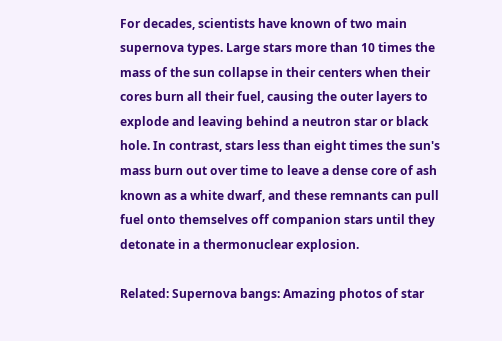For decades, scientists have known of two main supernova types. Large stars more than 10 times the mass of the sun collapse in their centers when their cores burn all their fuel, causing the outer layers to explode and leaving behind a neutron star or black hole. In contrast, stars less than eight times the sun's mass burn out over time to leave a dense core of ash known as a white dwarf, and these remnants can pull fuel onto themselves off companion stars until they detonate in a thermonuclear explosion.

Related: Supernova bangs: Amazing photos of star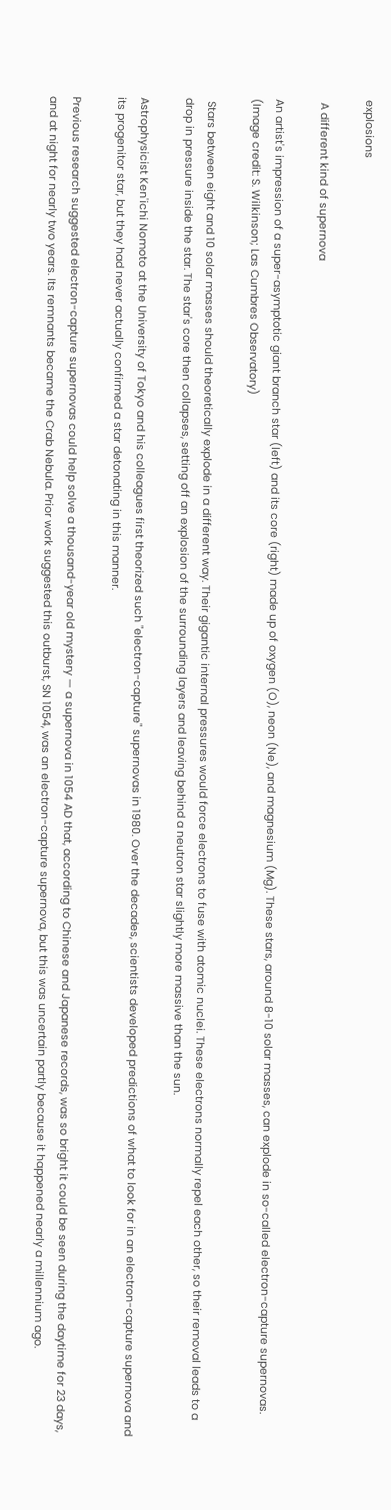explosions

 A different kind of supernova

An artist's impression of a super-asymptotic giant branch star (left) and its core (right) made up of oxygen (O), neon (Ne), and magnesium (Mg). These stars, around 8-10 solar masses, can explode in so-called electron-capture supernovas. (Image credit: S. Wilkinson; Las Cumbres Observatory)

 Stars between eight and 10 solar masses should theoretically explode in a different way. Their gigantic internal pressures would force electrons to fuse with atomic nuclei. These electrons normally repel each other, so their removal leads to a drop in pressure inside the star. The star's core then collapses, setting off an explosion of the surrounding layers and leaving behind a neutron star slightly more massive than the sun.

Astrophysicist Ken'ichi Nomoto at the University of Tokyo and his colleagues first theorized such "electron-capture" supernovas in 1980. Over the decades, scientists developed predictions of what to look for in an electron-capture supernova and its progenitor star, but they had never actually confirmed a star detonating in this manner.

Previous research suggested electron-capture supernovas could help solve a thousand-year old mystery — a supernova in 1054 AD that, according to Chinese and Japanese records, was so bright it could be seen during the daytime for 23 days, and at night for nearly two years. Its remnants became the Crab Nebula. Prior work suggested this outburst, SN 1054, was an electron-capture supernova, but this was uncertain partly because it happened nearly a millennium ago.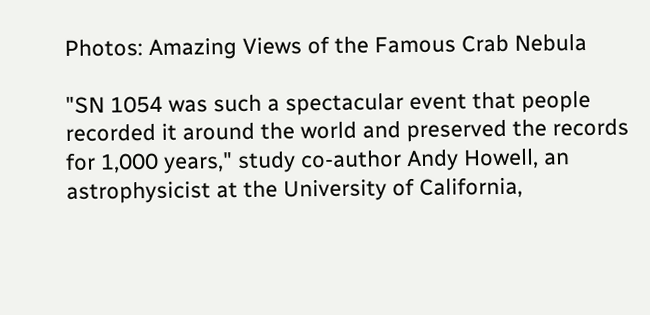Photos: Amazing Views of the Famous Crab Nebula

"SN 1054 was such a spectacular event that people recorded it around the world and preserved the records for 1,000 years," study co-author Andy Howell, an astrophysicist at the University of California,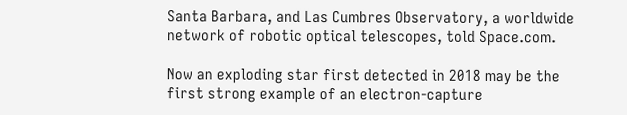Santa Barbara, and Las Cumbres Observatory, a worldwide network of robotic optical telescopes, told Space.com.

Now an exploding star first detected in 2018 may be the first strong example of an electron-capture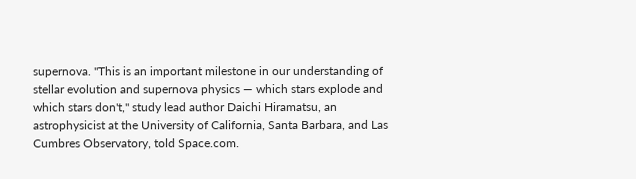supernova. "This is an important milestone in our understanding of stellar evolution and supernova physics — which stars explode and which stars don't," study lead author Daichi Hiramatsu, an astrophysicist at the University of California, Santa Barbara, and Las Cumbres Observatory, told Space.com.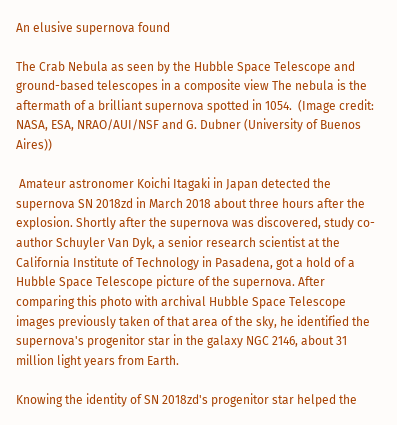An elusive supernova found

The Crab Nebula as seen by the Hubble Space Telescope and ground-based telescopes in a composite view The nebula is the aftermath of a brilliant supernova spotted in 1054.  (Image credit: NASA, ESA, NRAO/AUI/NSF and G. Dubner (University of Buenos Aires))

 Amateur astronomer Koichi Itagaki in Japan detected the supernova SN 2018zd in March 2018 about three hours after the explosion. Shortly after the supernova was discovered, study co-author Schuyler Van Dyk, a senior research scientist at the California Institute of Technology in Pasadena, got a hold of a Hubble Space Telescope picture of the supernova. After comparing this photo with archival Hubble Space Telescope images previously taken of that area of the sky, he identified the supernova's progenitor star in the galaxy NGC 2146, about 31 million light years from Earth.

Knowing the identity of SN 2018zd's progenitor star helped the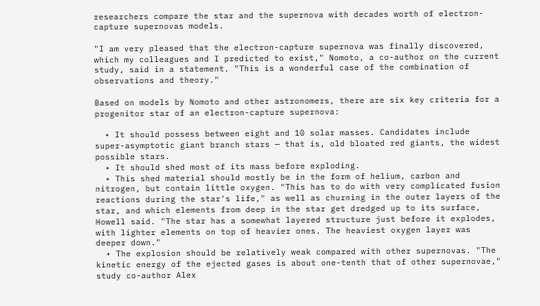researchers compare the star and the supernova with decades worth of electron-capture supernovas models.

"I am very pleased that the electron-capture supernova was finally discovered, which my colleagues and I predicted to exist," Nomoto, a co-author on the current study, said in a statement. "This is a wonderful case of the combination of observations and theory."

Based on models by Nomoto and other astronomers, there are six key criteria for a progenitor star of an electron-capture supernova:

  • It should possess between eight and 10 solar masses. Candidates include super-asymptotic giant branch stars — that is, old bloated red giants, the widest possible stars.
  • It should shed most of its mass before exploding.
  • This shed material should mostly be in the form of helium, carbon and nitrogen, but contain little oxygen. "This has to do with very complicated fusion reactions during the star's life," as well as churning in the outer layers of the star, and which elements from deep in the star get dredged up to its surface, Howell said. "The star has a somewhat layered structure just before it explodes, with lighter elements on top of heavier ones. The heaviest oxygen layer was deeper down."
  • The explosion should be relatively weak compared with other supernovas. "The kinetic energy of the ejected gases is about one-tenth that of other supernovae," study co-author Alex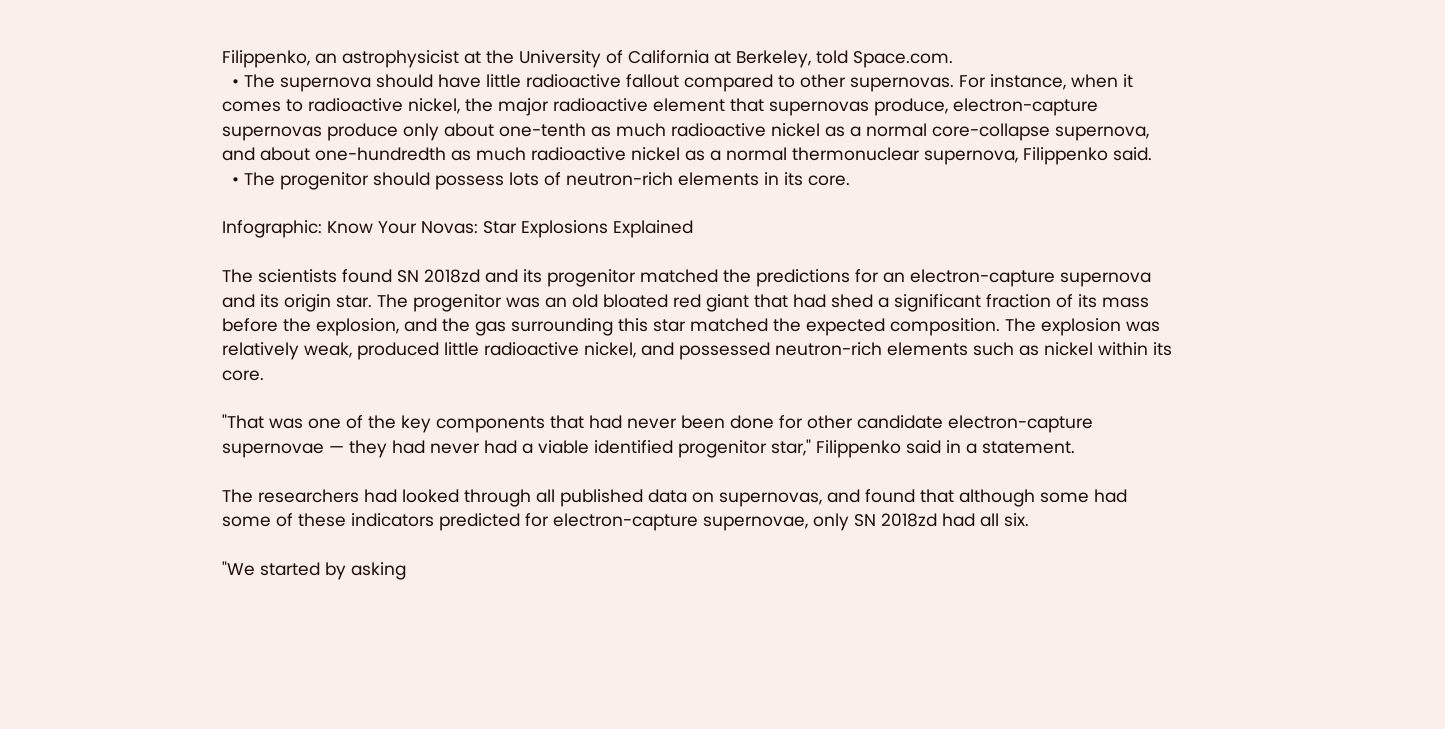Filippenko, an astrophysicist at the University of California at Berkeley, told Space.com.
  • The supernova should have little radioactive fallout compared to other supernovas. For instance, when it comes to radioactive nickel, the major radioactive element that supernovas produce, electron-capture supernovas produce only about one-tenth as much radioactive nickel as a normal core-collapse supernova, and about one-hundredth as much radioactive nickel as a normal thermonuclear supernova, Filippenko said.
  • The progenitor should possess lots of neutron-rich elements in its core.

Infographic: Know Your Novas: Star Explosions Explained

The scientists found SN 2018zd and its progenitor matched the predictions for an electron-capture supernova and its origin star. The progenitor was an old bloated red giant that had shed a significant fraction of its mass before the explosion, and the gas surrounding this star matched the expected composition. The explosion was relatively weak, produced little radioactive nickel, and possessed neutron-rich elements such as nickel within its core.

"That was one of the key components that had never been done for other candidate electron-capture supernovae — they had never had a viable identified progenitor star," Filippenko said in a statement.

The researchers had looked through all published data on supernovas, and found that although some had some of these indicators predicted for electron-capture supernovae, only SN 2018zd had all six.

"We started by asking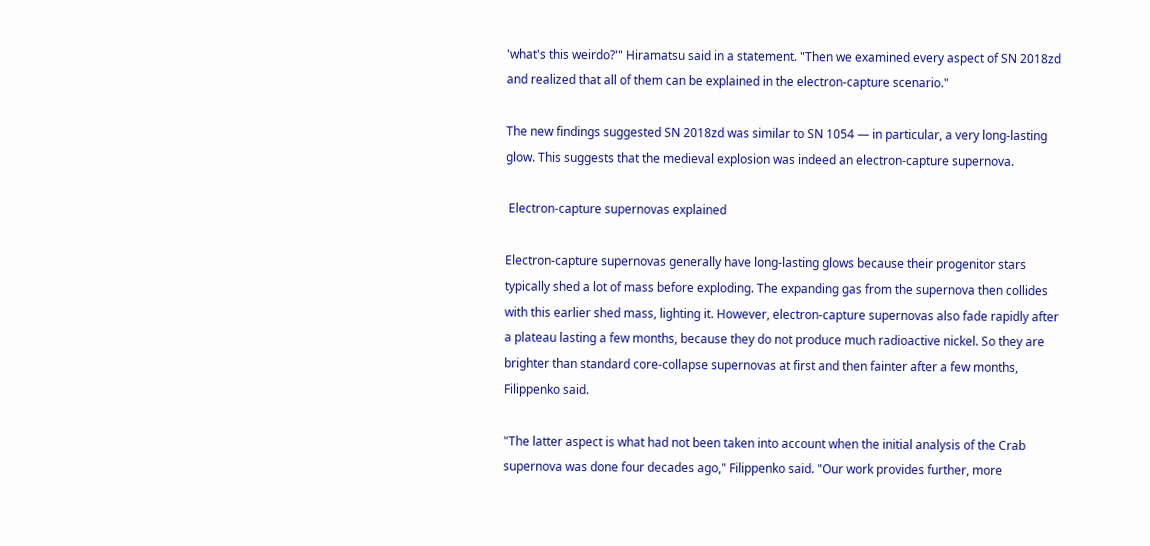'what's this weirdo?'" Hiramatsu said in a statement. "Then we examined every aspect of SN 2018zd and realized that all of them can be explained in the electron-capture scenario."

The new findings suggested SN 2018zd was similar to SN 1054 — in particular, a very long-lasting glow. This suggests that the medieval explosion was indeed an electron-capture supernova.

 Electron-capture supernovas explained

Electron-capture supernovas generally have long-lasting glows because their progenitor stars typically shed a lot of mass before exploding. The expanding gas from the supernova then collides with this earlier shed mass, lighting it. However, electron-capture supernovas also fade rapidly after a plateau lasting a few months, because they do not produce much radioactive nickel. So they are brighter than standard core-collapse supernovas at first and then fainter after a few months, Filippenko said.

"The latter aspect is what had not been taken into account when the initial analysis of the Crab supernova was done four decades ago," Filippenko said. "Our work provides further, more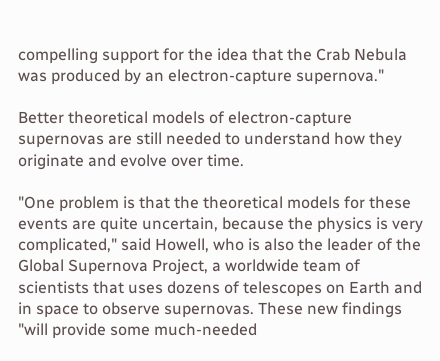compelling support for the idea that the Crab Nebula was produced by an electron-capture supernova."

Better theoretical models of electron-capture supernovas are still needed to understand how they originate and evolve over time.

"One problem is that the theoretical models for these events are quite uncertain, because the physics is very complicated," said Howell, who is also the leader of the Global Supernova Project, a worldwide team of scientists that uses dozens of telescopes on Earth and in space to observe supernovas. These new findings "will provide some much-needed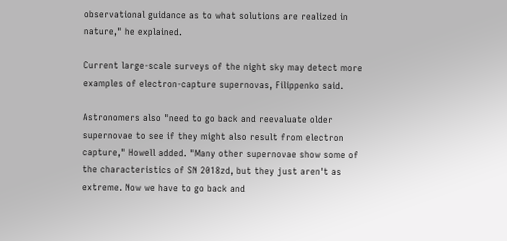observational guidance as to what solutions are realized in nature," he explained.

Current large-scale surveys of the night sky may detect more examples of electron-capture supernovas, Filippenko said.

Astronomers also "need to go back and reevaluate older supernovae to see if they might also result from electron capture," Howell added. "Many other supernovae show some of the characteristics of SN 2018zd, but they just aren't as extreme. Now we have to go back and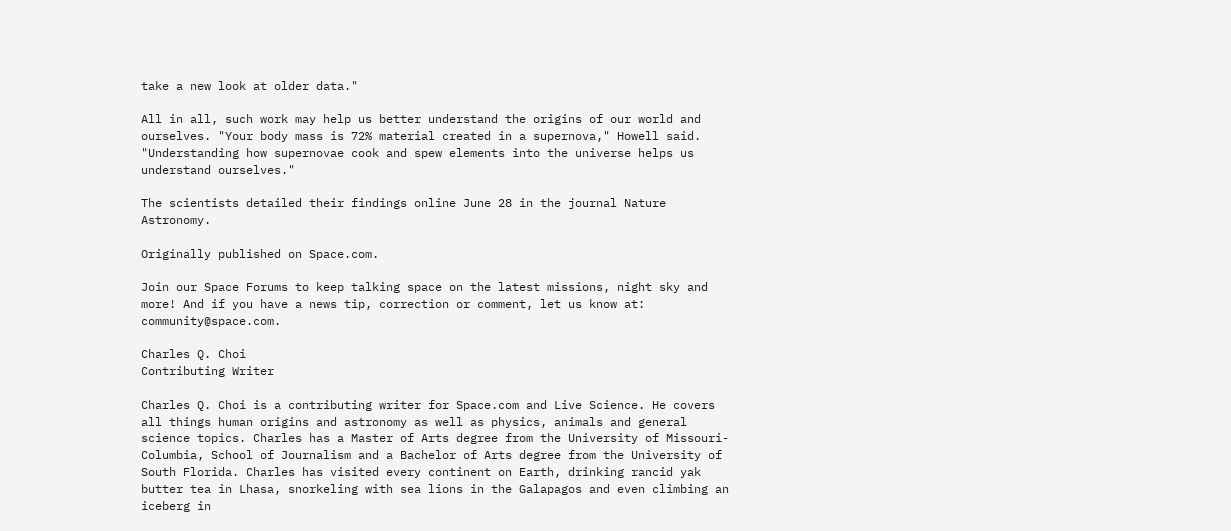take a new look at older data."

All in all, such work may help us better understand the origins of our world and ourselves. "Your body mass is 72% material created in a supernova," Howell said. "Understanding how supernovae cook and spew elements into the universe helps us understand ourselves."

The scientists detailed their findings online June 28 in the journal Nature Astronomy.

Originally published on Space.com.

Join our Space Forums to keep talking space on the latest missions, night sky and more! And if you have a news tip, correction or comment, let us know at: community@space.com.

Charles Q. Choi
Contributing Writer

Charles Q. Choi is a contributing writer for Space.com and Live Science. He covers all things human origins and astronomy as well as physics, animals and general science topics. Charles has a Master of Arts degree from the University of Missouri-Columbia, School of Journalism and a Bachelor of Arts degree from the University of South Florida. Charles has visited every continent on Earth, drinking rancid yak butter tea in Lhasa, snorkeling with sea lions in the Galapagos and even climbing an iceberg in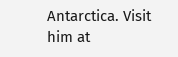Antarctica. Visit him at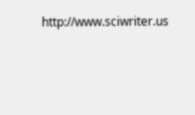http://www.sciwriter.us